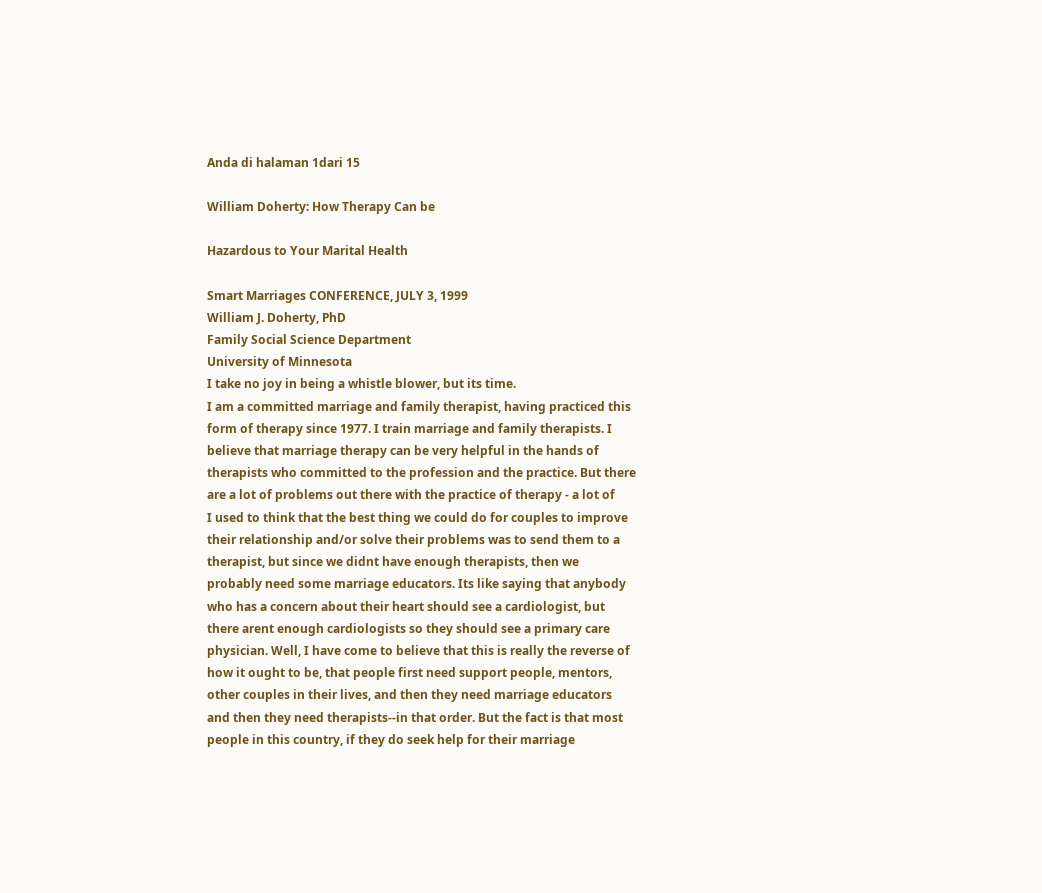Anda di halaman 1dari 15

William Doherty: How Therapy Can be

Hazardous to Your Marital Health

Smart Marriages CONFERENCE, JULY 3, 1999
William J. Doherty, PhD
Family Social Science Department
University of Minnesota
I take no joy in being a whistle blower, but its time.
I am a committed marriage and family therapist, having practiced this
form of therapy since 1977. I train marriage and family therapists. I
believe that marriage therapy can be very helpful in the hands of
therapists who committed to the profession and the practice. But there
are a lot of problems out there with the practice of therapy - a lot of
I used to think that the best thing we could do for couples to improve
their relationship and/or solve their problems was to send them to a
therapist, but since we didnt have enough therapists, then we
probably need some marriage educators. Its like saying that anybody
who has a concern about their heart should see a cardiologist, but
there arent enough cardiologists so they should see a primary care
physician. Well, I have come to believe that this is really the reverse of
how it ought to be, that people first need support people, mentors,
other couples in their lives, and then they need marriage educators
and then they need therapists--in that order. But the fact is that most
people in this country, if they do seek help for their marriage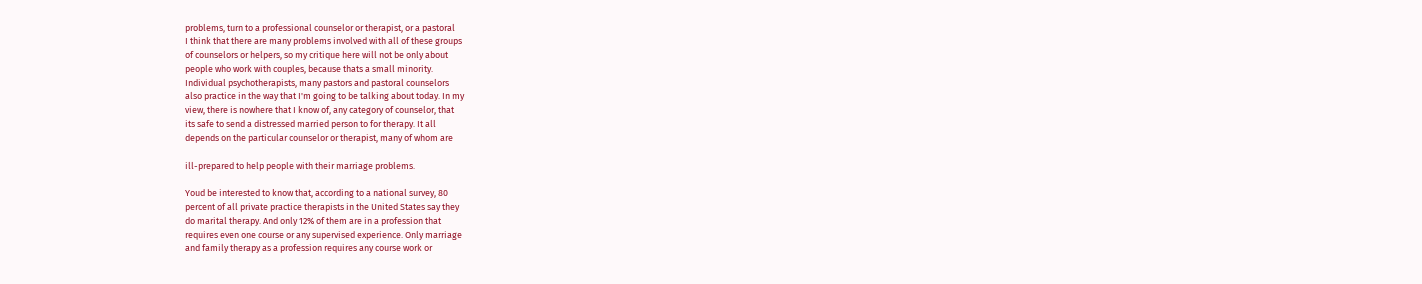problems, turn to a professional counselor or therapist, or a pastoral
I think that there are many problems involved with all of these groups
of counselors or helpers, so my critique here will not be only about
people who work with couples, because thats a small minority.
Individual psychotherapists, many pastors and pastoral counselors
also practice in the way that I'm going to be talking about today. In my
view, there is nowhere that I know of, any category of counselor, that
its safe to send a distressed married person to for therapy. It all
depends on the particular counselor or therapist, many of whom are

ill-prepared to help people with their marriage problems.

Youd be interested to know that, according to a national survey, 80
percent of all private practice therapists in the United States say they
do marital therapy. And only 12% of them are in a profession that
requires even one course or any supervised experience. Only marriage
and family therapy as a profession requires any course work or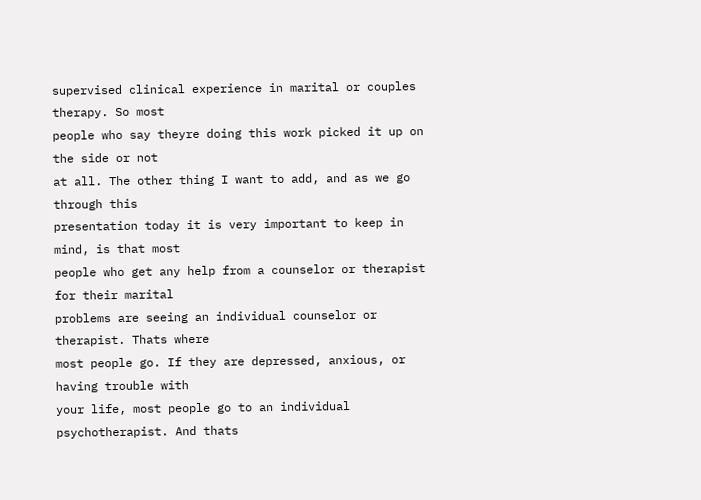supervised clinical experience in marital or couples therapy. So most
people who say theyre doing this work picked it up on the side or not
at all. The other thing I want to add, and as we go through this
presentation today it is very important to keep in mind, is that most
people who get any help from a counselor or therapist for their marital
problems are seeing an individual counselor or therapist. Thats where
most people go. If they are depressed, anxious, or having trouble with
your life, most people go to an individual psychotherapist. And thats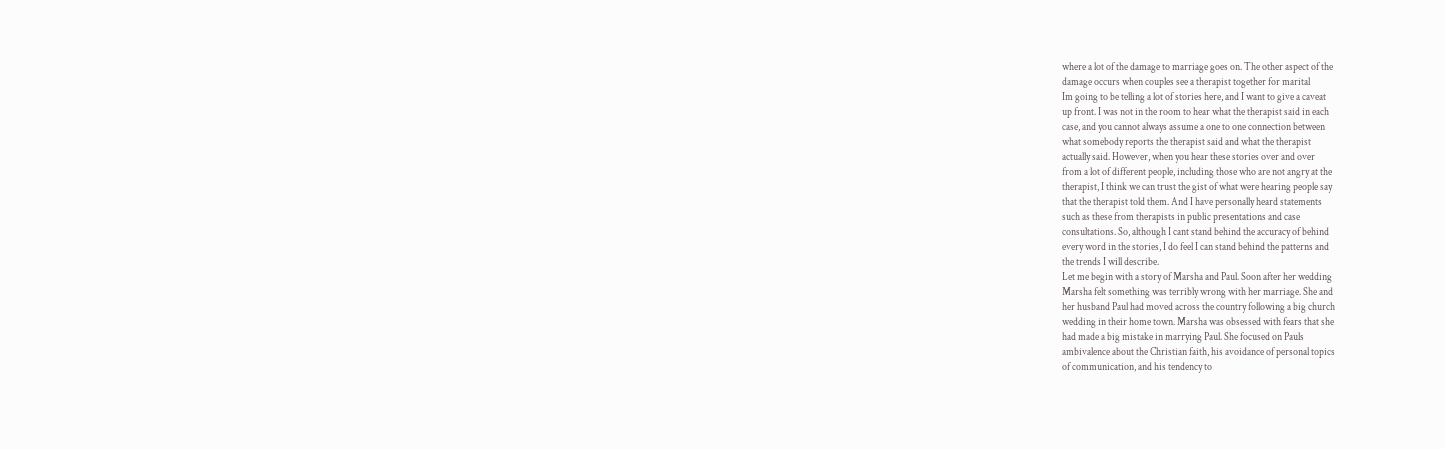where a lot of the damage to marriage goes on. The other aspect of the
damage occurs when couples see a therapist together for marital
Im going to be telling a lot of stories here, and I want to give a caveat
up front. I was not in the room to hear what the therapist said in each
case, and you cannot always assume a one to one connection between
what somebody reports the therapist said and what the therapist
actually said. However, when you hear these stories over and over
from a lot of different people, including those who are not angry at the
therapist, I think we can trust the gist of what were hearing people say
that the therapist told them. And I have personally heard statements
such as these from therapists in public presentations and case
consultations. So, although I cant stand behind the accuracy of behind
every word in the stories, I do feel I can stand behind the patterns and
the trends I will describe.
Let me begin with a story of Marsha and Paul. Soon after her wedding
Marsha felt something was terribly wrong with her marriage. She and
her husband Paul had moved across the country following a big church
wedding in their home town. Marsha was obsessed with fears that she
had made a big mistake in marrying Paul. She focused on Pauls
ambivalence about the Christian faith, his avoidance of personal topics
of communication, and his tendency to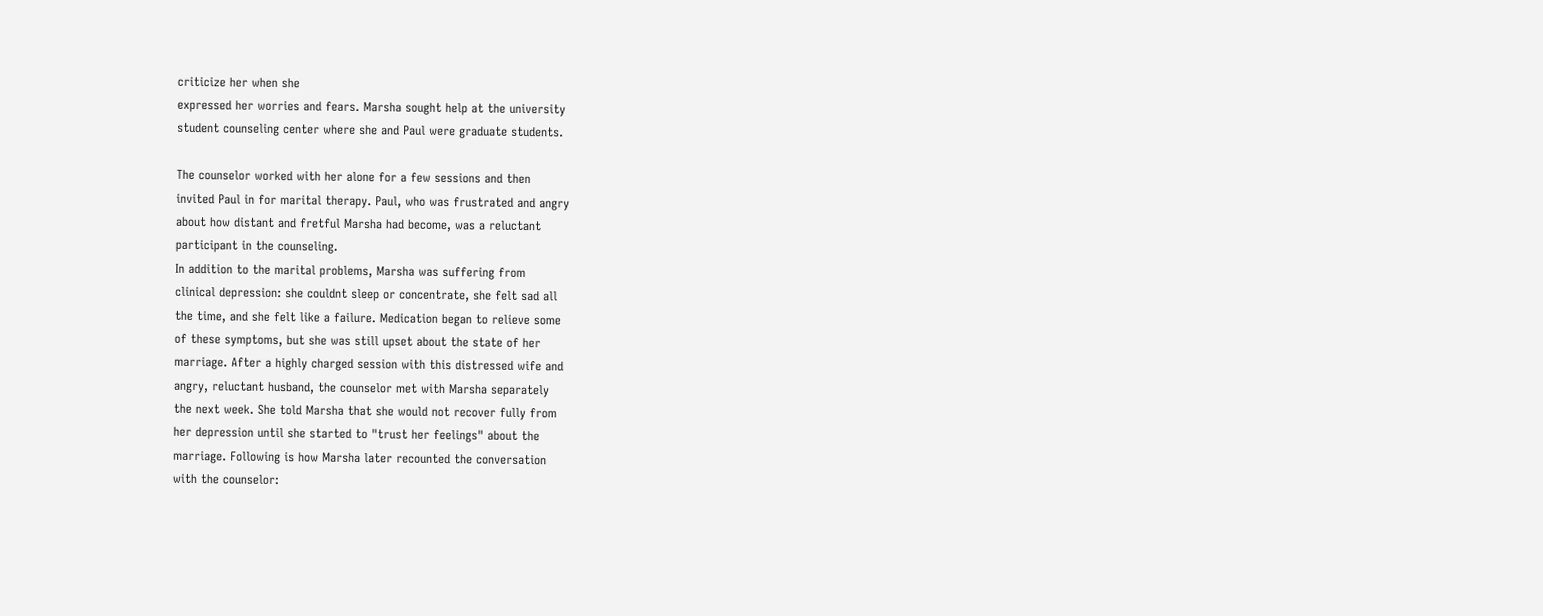criticize her when she
expressed her worries and fears. Marsha sought help at the university
student counseling center where she and Paul were graduate students.

The counselor worked with her alone for a few sessions and then
invited Paul in for marital therapy. Paul, who was frustrated and angry
about how distant and fretful Marsha had become, was a reluctant
participant in the counseling.
In addition to the marital problems, Marsha was suffering from
clinical depression: she couldnt sleep or concentrate, she felt sad all
the time, and she felt like a failure. Medication began to relieve some
of these symptoms, but she was still upset about the state of her
marriage. After a highly charged session with this distressed wife and
angry, reluctant husband, the counselor met with Marsha separately
the next week. She told Marsha that she would not recover fully from
her depression until she started to "trust her feelings" about the
marriage. Following is how Marsha later recounted the conversation
with the counselor: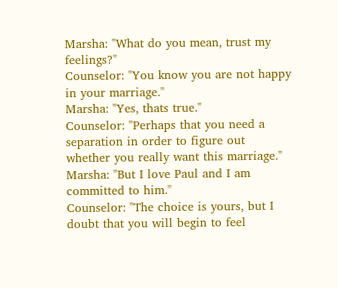Marsha: "What do you mean, trust my feelings?"
Counselor: "You know you are not happy in your marriage."
Marsha: "Yes, thats true."
Counselor: "Perhaps that you need a separation in order to figure out
whether you really want this marriage."
Marsha: "But I love Paul and I am committed to him."
Counselor: "The choice is yours, but I doubt that you will begin to feel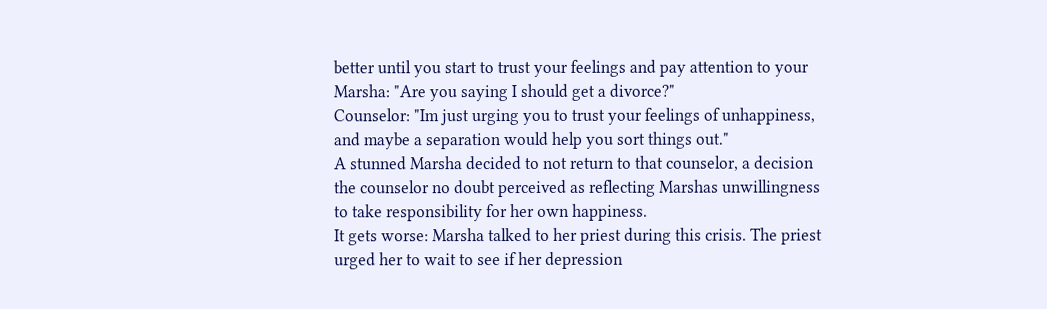better until you start to trust your feelings and pay attention to your
Marsha: "Are you saying I should get a divorce?"
Counselor: "Im just urging you to trust your feelings of unhappiness,
and maybe a separation would help you sort things out."
A stunned Marsha decided to not return to that counselor, a decision
the counselor no doubt perceived as reflecting Marshas unwillingness
to take responsibility for her own happiness.
It gets worse: Marsha talked to her priest during this crisis. The priest
urged her to wait to see if her depression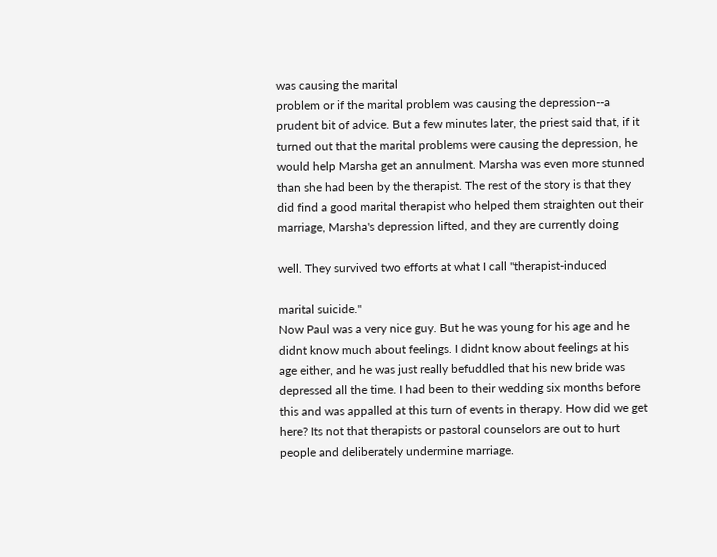was causing the marital
problem or if the marital problem was causing the depression--a
prudent bit of advice. But a few minutes later, the priest said that, if it
turned out that the marital problems were causing the depression, he
would help Marsha get an annulment. Marsha was even more stunned
than she had been by the therapist. The rest of the story is that they
did find a good marital therapist who helped them straighten out their
marriage, Marsha's depression lifted, and they are currently doing

well. They survived two efforts at what I call "therapist-induced

marital suicide."
Now Paul was a very nice guy. But he was young for his age and he
didnt know much about feelings. I didnt know about feelings at his
age either, and he was just really befuddled that his new bride was
depressed all the time. I had been to their wedding six months before
this and was appalled at this turn of events in therapy. How did we get
here? Its not that therapists or pastoral counselors are out to hurt
people and deliberately undermine marriage.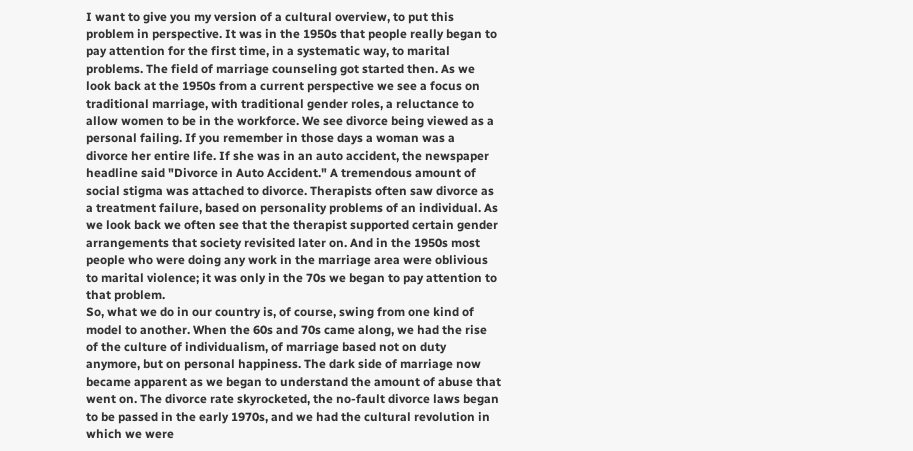I want to give you my version of a cultural overview, to put this
problem in perspective. It was in the 1950s that people really began to
pay attention for the first time, in a systematic way, to marital
problems. The field of marriage counseling got started then. As we
look back at the 1950s from a current perspective we see a focus on
traditional marriage, with traditional gender roles, a reluctance to
allow women to be in the workforce. We see divorce being viewed as a
personal failing. If you remember in those days a woman was a
divorce her entire life. If she was in an auto accident, the newspaper
headline said "Divorce in Auto Accident." A tremendous amount of
social stigma was attached to divorce. Therapists often saw divorce as
a treatment failure, based on personality problems of an individual. As
we look back we often see that the therapist supported certain gender
arrangements that society revisited later on. And in the 1950s most
people who were doing any work in the marriage area were oblivious
to marital violence; it was only in the 70s we began to pay attention to
that problem.
So, what we do in our country is, of course, swing from one kind of
model to another. When the 60s and 70s came along, we had the rise
of the culture of individualism, of marriage based not on duty
anymore, but on personal happiness. The dark side of marriage now
became apparent as we began to understand the amount of abuse that
went on. The divorce rate skyrocketed, the no-fault divorce laws began
to be passed in the early 1970s, and we had the cultural revolution in
which we were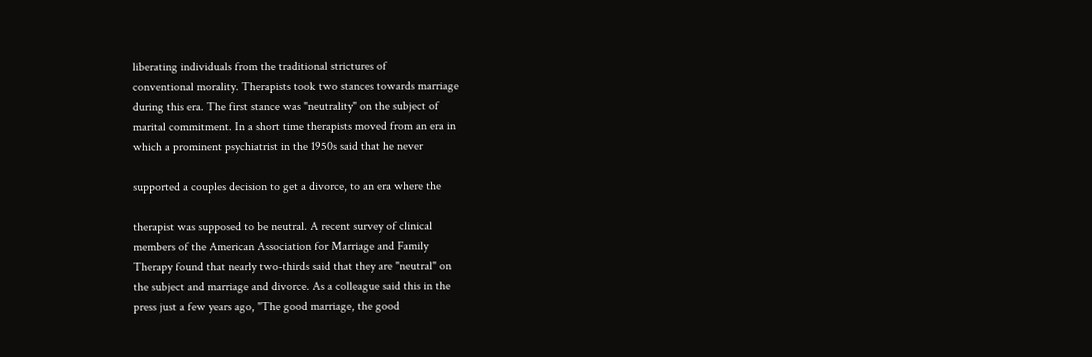liberating individuals from the traditional strictures of
conventional morality. Therapists took two stances towards marriage
during this era. The first stance was "neutrality" on the subject of
marital commitment. In a short time therapists moved from an era in
which a prominent psychiatrist in the 1950s said that he never

supported a couples decision to get a divorce, to an era where the

therapist was supposed to be neutral. A recent survey of clinical
members of the American Association for Marriage and Family
Therapy found that nearly two-thirds said that they are "neutral" on
the subject and marriage and divorce. As a colleague said this in the
press just a few years ago, "The good marriage, the good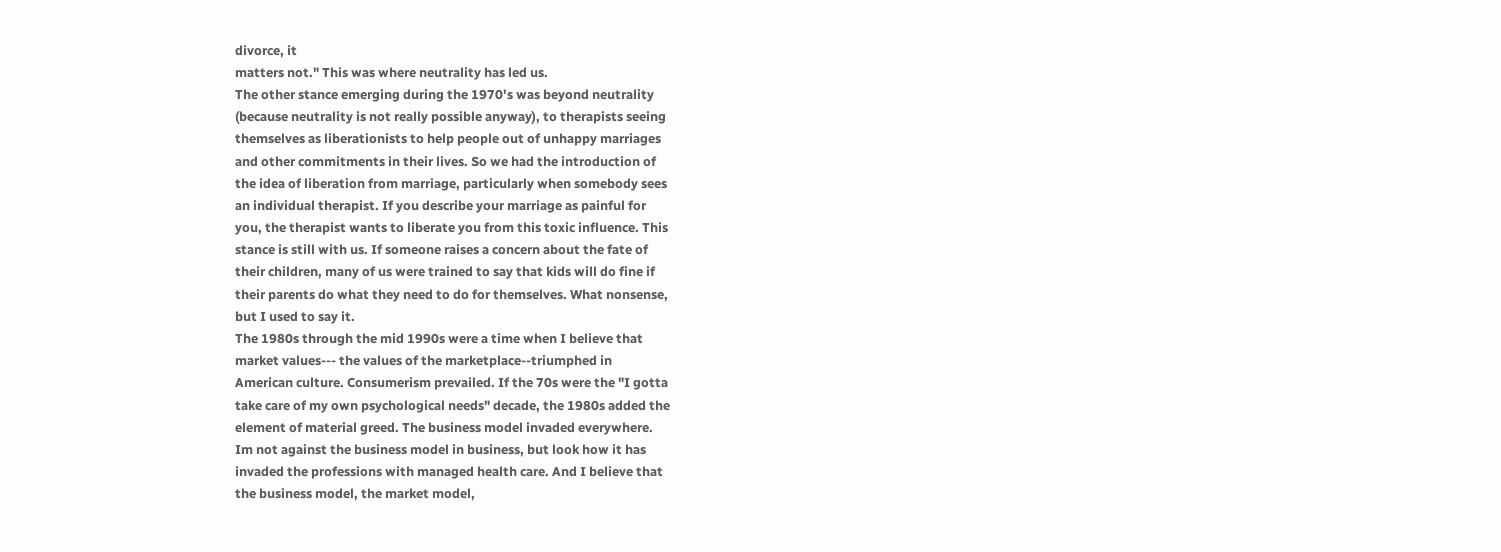divorce, it
matters not." This was where neutrality has led us.
The other stance emerging during the 1970's was beyond neutrality
(because neutrality is not really possible anyway), to therapists seeing
themselves as liberationists to help people out of unhappy marriages
and other commitments in their lives. So we had the introduction of
the idea of liberation from marriage, particularly when somebody sees
an individual therapist. If you describe your marriage as painful for
you, the therapist wants to liberate you from this toxic influence. This
stance is still with us. If someone raises a concern about the fate of
their children, many of us were trained to say that kids will do fine if
their parents do what they need to do for themselves. What nonsense,
but I used to say it.
The 1980s through the mid 1990s were a time when I believe that
market values--- the values of the marketplace--triumphed in
American culture. Consumerism prevailed. If the 70s were the "I gotta
take care of my own psychological needs" decade, the 1980s added the
element of material greed. The business model invaded everywhere.
Im not against the business model in business, but look how it has
invaded the professions with managed health care. And I believe that
the business model, the market model,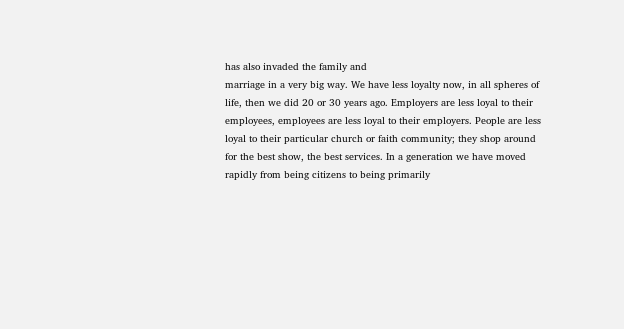has also invaded the family and
marriage in a very big way. We have less loyalty now, in all spheres of
life, then we did 20 or 30 years ago. Employers are less loyal to their
employees, employees are less loyal to their employers. People are less
loyal to their particular church or faith community; they shop around
for the best show, the best services. In a generation we have moved
rapidly from being citizens to being primarily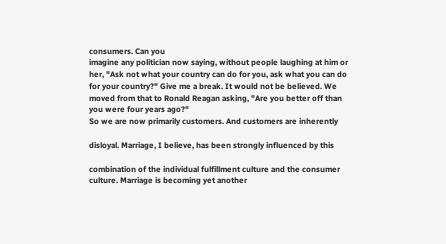consumers. Can you
imagine any politician now saying, without people laughing at him or
her, "Ask not what your country can do for you, ask what you can do
for your country?" Give me a break. It would not be believed. We
moved from that to Ronald Reagan asking, "Are you better off than
you were four years ago?"
So we are now primarily customers. And customers are inherently

disloyal. Marriage, I believe, has been strongly influenced by this

combination of the individual fulfillment culture and the consumer
culture. Marriage is becoming yet another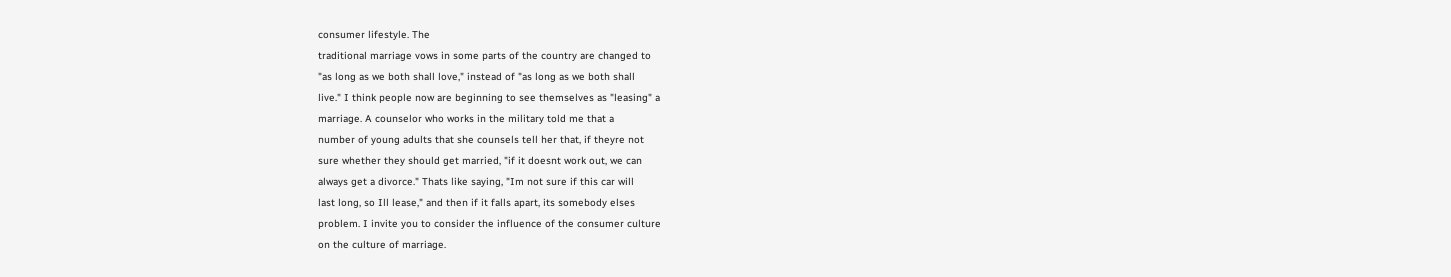consumer lifestyle. The
traditional marriage vows in some parts of the country are changed to
"as long as we both shall love," instead of "as long as we both shall
live." I think people now are beginning to see themselves as "leasing" a
marriage. A counselor who works in the military told me that a
number of young adults that she counsels tell her that, if theyre not
sure whether they should get married, "if it doesnt work out, we can
always get a divorce." Thats like saying, "Im not sure if this car will
last long, so Ill lease," and then if it falls apart, its somebody elses
problem. I invite you to consider the influence of the consumer culture
on the culture of marriage.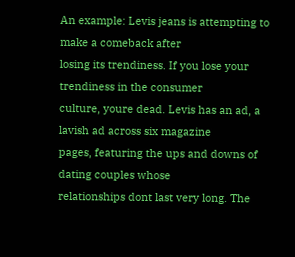An example: Levis jeans is attempting to make a comeback after
losing its trendiness. If you lose your trendiness in the consumer
culture, youre dead. Levis has an ad, a lavish ad across six magazine
pages, featuring the ups and downs of dating couples whose
relationships dont last very long. The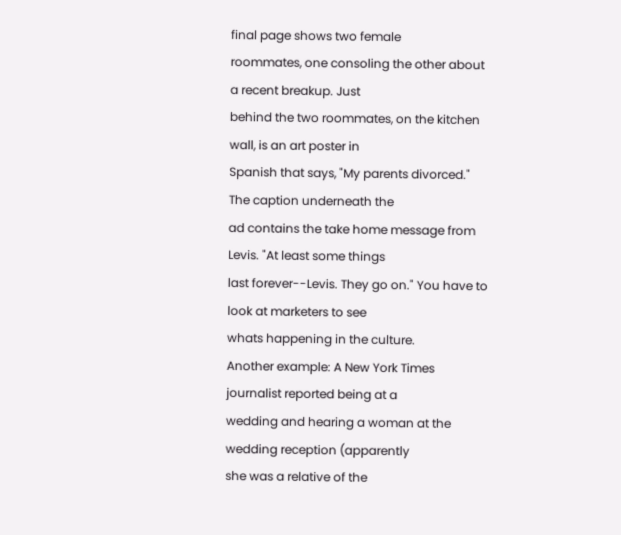final page shows two female
roommates, one consoling the other about a recent breakup. Just
behind the two roommates, on the kitchen wall, is an art poster in
Spanish that says, "My parents divorced." The caption underneath the
ad contains the take home message from Levis. "At least some things
last forever--Levis. They go on." You have to look at marketers to see
whats happening in the culture.
Another example: A New York Times journalist reported being at a
wedding and hearing a woman at the wedding reception (apparently
she was a relative of the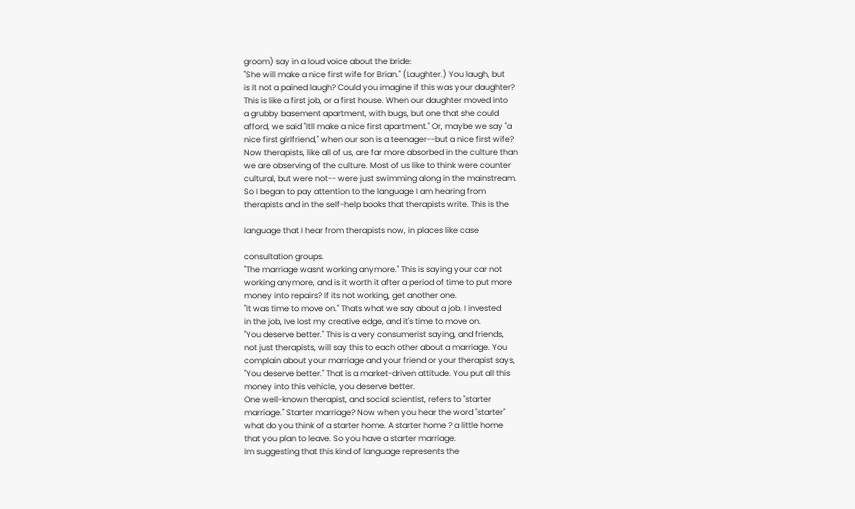groom) say in a loud voice about the bride:
"She will make a nice first wife for Brian." (Laughter.) You laugh, but
is it not a pained laugh? Could you imagine if this was your daughter?
This is like a first job, or a first house. When our daughter moved into
a grubby basement apartment, with bugs, but one that she could
afford, we said "Itll make a nice first apartment." Or, maybe we say "a
nice first girlfriend," when our son is a teenager--but a nice first wife?
Now therapists, like all of us, are far more absorbed in the culture than
we are observing of the culture. Most of us like to think were counter
cultural, but were not-- were just swimming along in the mainstream.
So I began to pay attention to the language I am hearing from
therapists and in the self-help books that therapists write. This is the

language that I hear from therapists now, in places like case

consultation groups.
"The marriage wasnt working anymore." This is saying your car not
working anymore, and is it worth it after a period of time to put more
money into repairs? If its not working, get another one.
"It was time to move on." Thats what we say about a job. I invested
in the job, Ive lost my creative edge, and it's time to move on.
"You deserve better." This is a very consumerist saying, and friends,
not just therapists, will say this to each other about a marriage. You
complain about your marriage and your friend or your therapist says,
"You deserve better." That is a market-driven attitude. You put all this
money into this vehicle, you deserve better.
One well-known therapist, and social scientist, refers to "starter
marriage." Starter marriage? Now when you hear the word "starter"
what do you think of a starter home. A starter home ? a little home
that you plan to leave. So you have a starter marriage.
Im suggesting that this kind of language represents the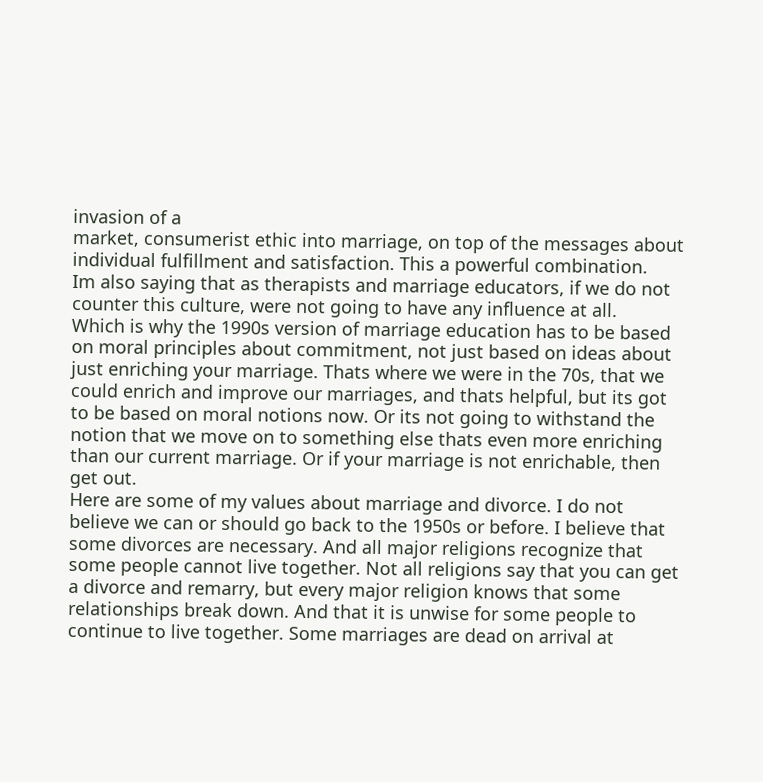invasion of a
market, consumerist ethic into marriage, on top of the messages about
individual fulfillment and satisfaction. This a powerful combination.
Im also saying that as therapists and marriage educators, if we do not
counter this culture, were not going to have any influence at all.
Which is why the 1990s version of marriage education has to be based
on moral principles about commitment, not just based on ideas about
just enriching your marriage. Thats where we were in the 70s, that we
could enrich and improve our marriages, and thats helpful, but its got
to be based on moral notions now. Or its not going to withstand the
notion that we move on to something else thats even more enriching
than our current marriage. Or if your marriage is not enrichable, then
get out.
Here are some of my values about marriage and divorce. I do not
believe we can or should go back to the 1950s or before. I believe that
some divorces are necessary. And all major religions recognize that
some people cannot live together. Not all religions say that you can get
a divorce and remarry, but every major religion knows that some
relationships break down. And that it is unwise for some people to
continue to live together. Some marriages are dead on arrival at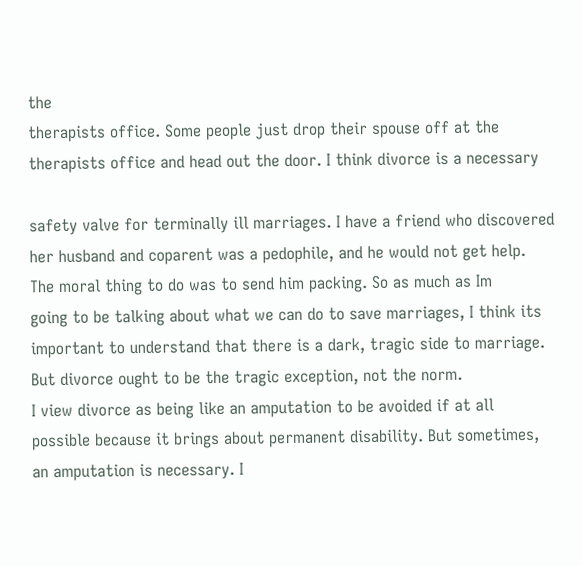the
therapists office. Some people just drop their spouse off at the
therapists office and head out the door. I think divorce is a necessary

safety valve for terminally ill marriages. I have a friend who discovered
her husband and coparent was a pedophile, and he would not get help.
The moral thing to do was to send him packing. So as much as Im
going to be talking about what we can do to save marriages, I think its
important to understand that there is a dark, tragic side to marriage.
But divorce ought to be the tragic exception, not the norm.
I view divorce as being like an amputation to be avoided if at all
possible because it brings about permanent disability. But sometimes,
an amputation is necessary. I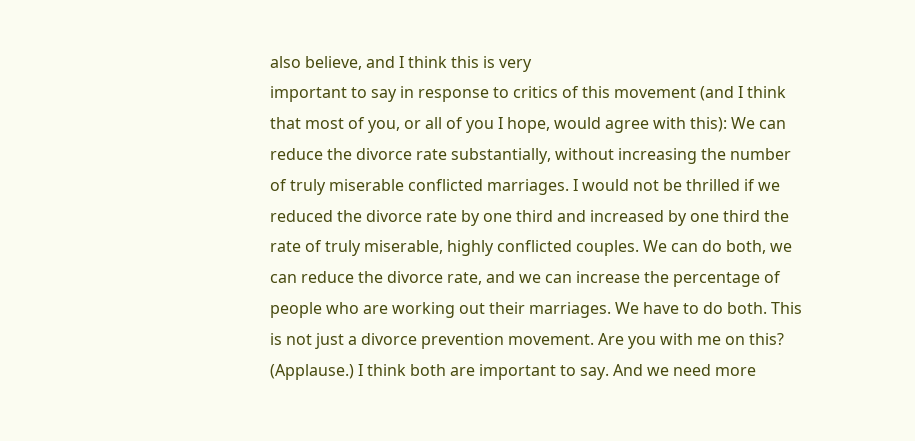also believe, and I think this is very
important to say in response to critics of this movement (and I think
that most of you, or all of you I hope, would agree with this): We can
reduce the divorce rate substantially, without increasing the number
of truly miserable conflicted marriages. I would not be thrilled if we
reduced the divorce rate by one third and increased by one third the
rate of truly miserable, highly conflicted couples. We can do both, we
can reduce the divorce rate, and we can increase the percentage of
people who are working out their marriages. We have to do both. This
is not just a divorce prevention movement. Are you with me on this?
(Applause.) I think both are important to say. And we need more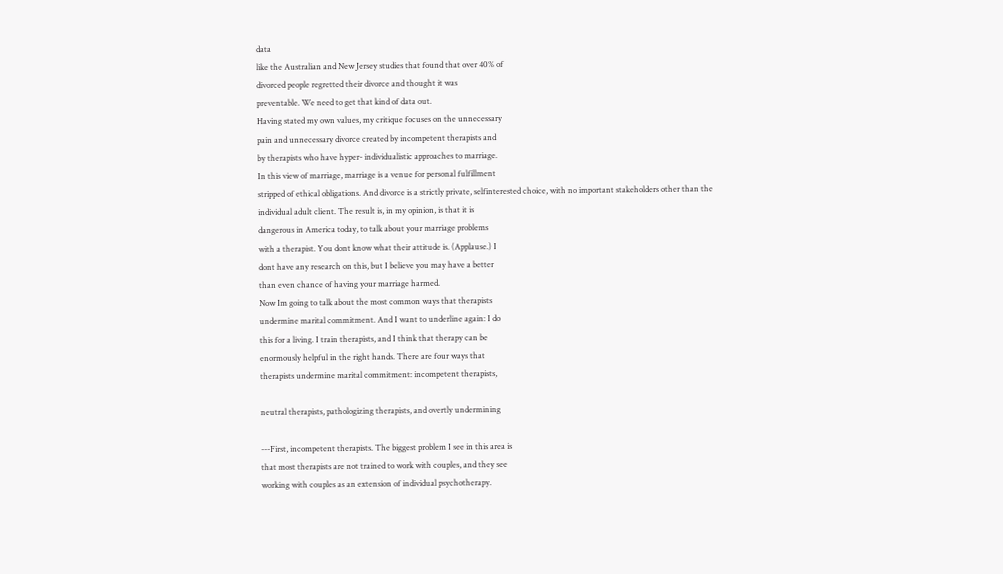data
like the Australian and New Jersey studies that found that over 40% of
divorced people regretted their divorce and thought it was
preventable. We need to get that kind of data out.
Having stated my own values, my critique focuses on the unnecessary
pain and unnecessary divorce created by incompetent therapists and
by therapists who have hyper- individualistic approaches to marriage.
In this view of marriage, marriage is a venue for personal fulfillment
stripped of ethical obligations. And divorce is a strictly private, selfinterested choice, with no important stakeholders other than the
individual adult client. The result is, in my opinion, is that it is
dangerous in America today, to talk about your marriage problems
with a therapist. You dont know what their attitude is. (Applause.) I
dont have any research on this, but I believe you may have a better
than even chance of having your marriage harmed.
Now Im going to talk about the most common ways that therapists
undermine marital commitment. And I want to underline again: I do
this for a living. I train therapists, and I think that therapy can be
enormously helpful in the right hands. There are four ways that
therapists undermine marital commitment: incompetent therapists,

neutral therapists, pathologizing therapists, and overtly undermining

---First, incompetent therapists. The biggest problem I see in this area is
that most therapists are not trained to work with couples, and they see
working with couples as an extension of individual psychotherapy.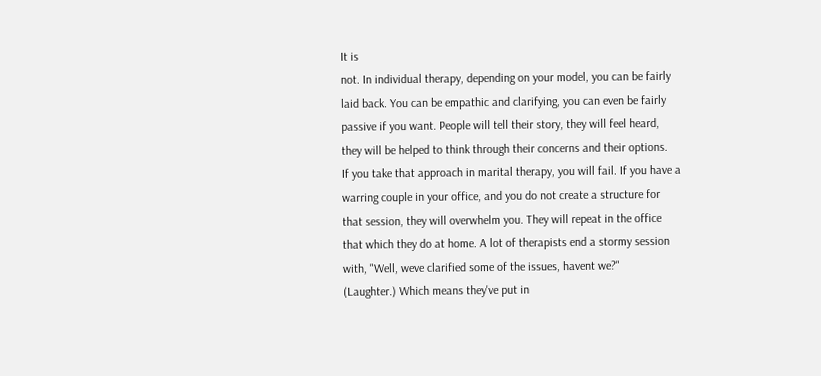It is
not. In individual therapy, depending on your model, you can be fairly
laid back. You can be empathic and clarifying, you can even be fairly
passive if you want. People will tell their story, they will feel heard,
they will be helped to think through their concerns and their options.
If you take that approach in marital therapy, you will fail. If you have a
warring couple in your office, and you do not create a structure for
that session, they will overwhelm you. They will repeat in the office
that which they do at home. A lot of therapists end a stormy session
with, "Well, weve clarified some of the issues, havent we?"
(Laughter.) Which means they've put in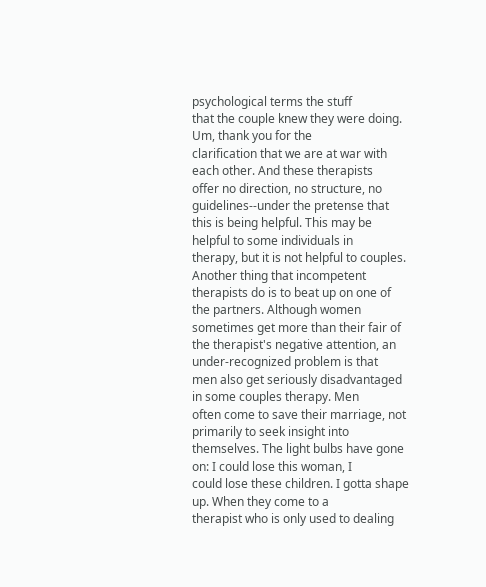psychological terms the stuff
that the couple knew they were doing. Um, thank you for the
clarification that we are at war with each other. And these therapists
offer no direction, no structure, no guidelines--under the pretense that
this is being helpful. This may be helpful to some individuals in
therapy, but it is not helpful to couples.
Another thing that incompetent therapists do is to beat up on one of
the partners. Although women sometimes get more than their fair of
the therapist's negative attention, an under-recognized problem is that
men also get seriously disadvantaged in some couples therapy. Men
often come to save their marriage, not primarily to seek insight into
themselves. The light bulbs have gone on: I could lose this woman, I
could lose these children. I gotta shape up. When they come to a
therapist who is only used to dealing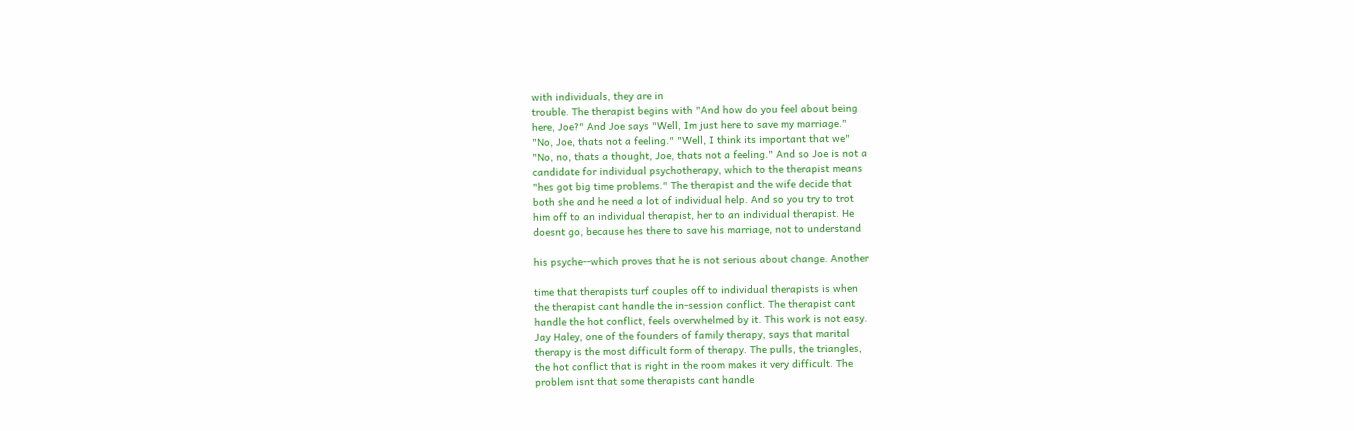with individuals, they are in
trouble. The therapist begins with "And how do you feel about being
here, Joe?" And Joe says "Well, Im just here to save my marriage."
"No, Joe, thats not a feeling." "Well, I think its important that we"
"No, no, thats a thought, Joe, thats not a feeling." And so Joe is not a
candidate for individual psychotherapy, which to the therapist means
"hes got big time problems." The therapist and the wife decide that
both she and he need a lot of individual help. And so you try to trot
him off to an individual therapist, her to an individual therapist. He
doesnt go, because hes there to save his marriage, not to understand

his psyche--which proves that he is not serious about change. Another

time that therapists turf couples off to individual therapists is when
the therapist cant handle the in-session conflict. The therapist cant
handle the hot conflict, feels overwhelmed by it. This work is not easy.
Jay Haley, one of the founders of family therapy, says that marital
therapy is the most difficult form of therapy. The pulls, the triangles,
the hot conflict that is right in the room makes it very difficult. The
problem isnt that some therapists cant handle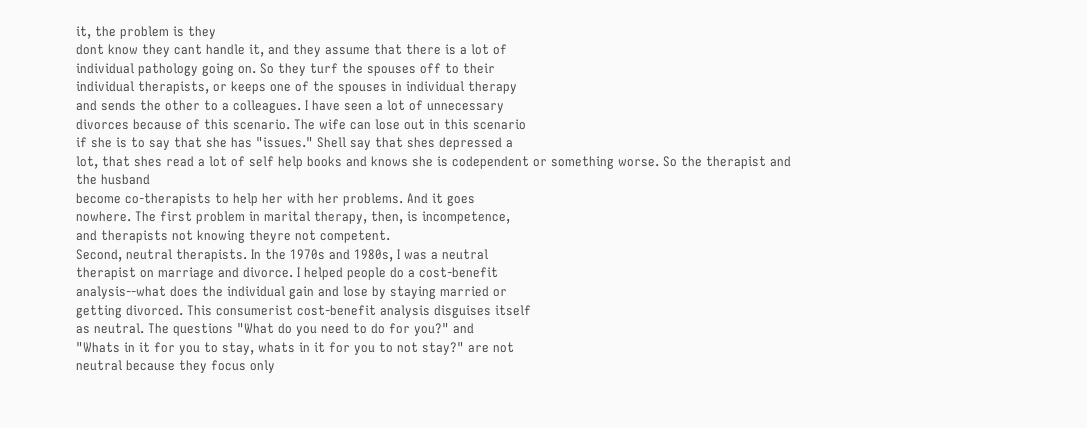it, the problem is they
dont know they cant handle it, and they assume that there is a lot of
individual pathology going on. So they turf the spouses off to their
individual therapists, or keeps one of the spouses in individual therapy
and sends the other to a colleagues. I have seen a lot of unnecessary
divorces because of this scenario. The wife can lose out in this scenario
if she is to say that she has "issues." Shell say that shes depressed a
lot, that shes read a lot of self help books and knows she is codependent or something worse. So the therapist and the husband
become co-therapists to help her with her problems. And it goes
nowhere. The first problem in marital therapy, then, is incompetence,
and therapists not knowing theyre not competent.
Second, neutral therapists. In the 1970s and 1980s, I was a neutral
therapist on marriage and divorce. I helped people do a cost-benefit
analysis--what does the individual gain and lose by staying married or
getting divorced. This consumerist cost-benefit analysis disguises itself
as neutral. The questions "What do you need to do for you?" and
"Whats in it for you to stay, whats in it for you to not stay?" are not
neutral because they focus only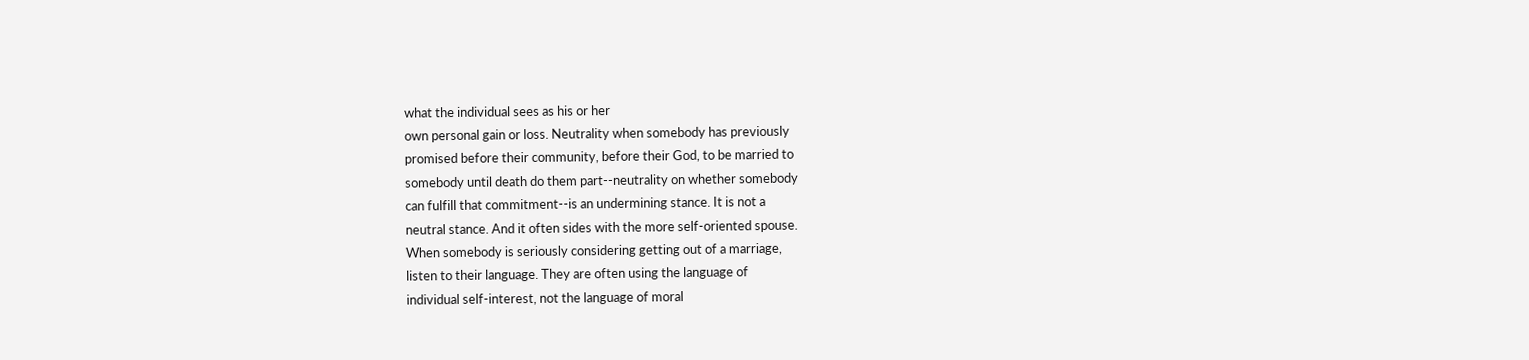what the individual sees as his or her
own personal gain or loss. Neutrality when somebody has previously
promised before their community, before their God, to be married to
somebody until death do them part--neutrality on whether somebody
can fulfill that commitment--is an undermining stance. It is not a
neutral stance. And it often sides with the more self-oriented spouse.
When somebody is seriously considering getting out of a marriage,
listen to their language. They are often using the language of
individual self-interest, not the language of moral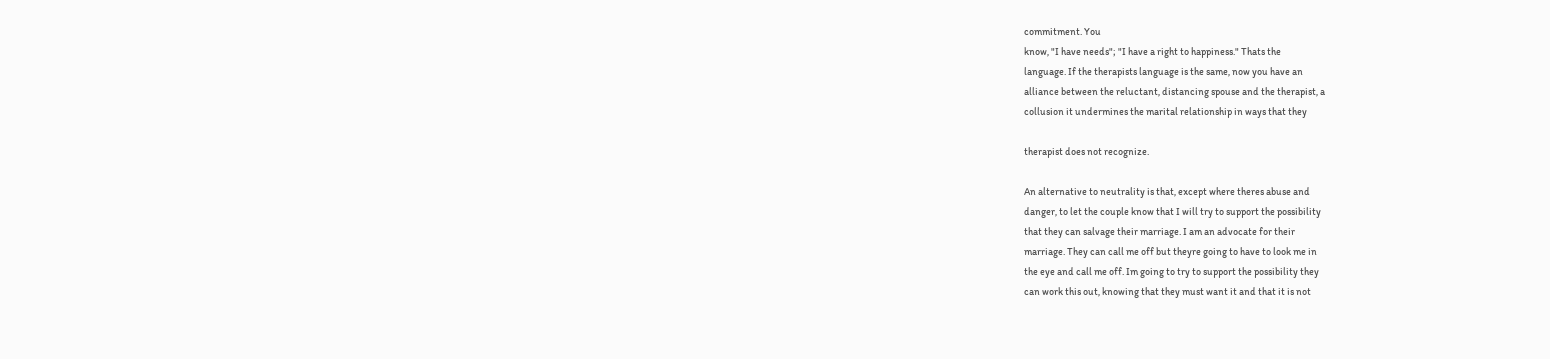commitment. You
know, "I have needs"; "I have a right to happiness." Thats the
language. If the therapists language is the same, now you have an
alliance between the reluctant, distancing spouse and the therapist, a
collusion it undermines the marital relationship in ways that they

therapist does not recognize.

An alternative to neutrality is that, except where theres abuse and
danger, to let the couple know that I will try to support the possibility
that they can salvage their marriage. I am an advocate for their
marriage. They can call me off but theyre going to have to look me in
the eye and call me off. Im going to try to support the possibility they
can work this out, knowing that they must want it and that it is not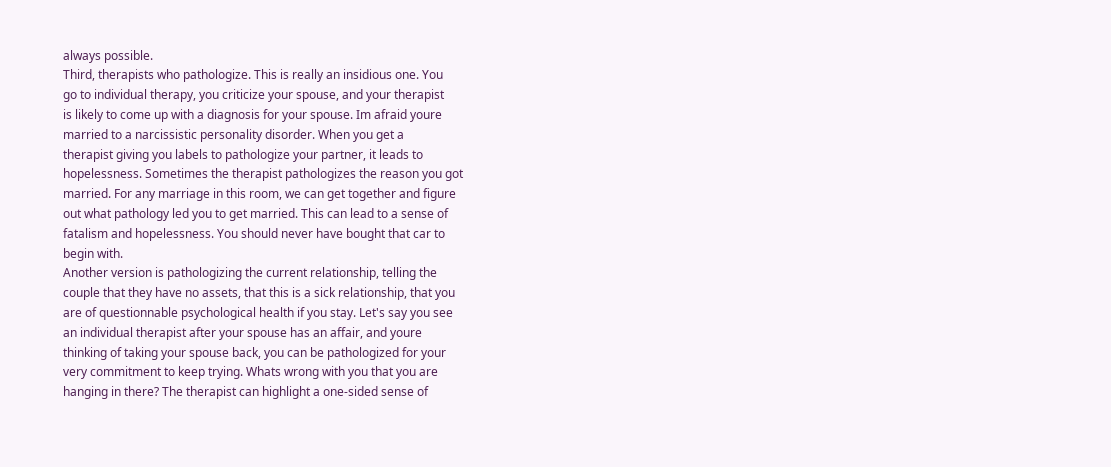always possible.
Third, therapists who pathologize. This is really an insidious one. You
go to individual therapy, you criticize your spouse, and your therapist
is likely to come up with a diagnosis for your spouse. Im afraid youre
married to a narcissistic personality disorder. When you get a
therapist giving you labels to pathologize your partner, it leads to
hopelessness. Sometimes the therapist pathologizes the reason you got
married. For any marriage in this room, we can get together and figure
out what pathology led you to get married. This can lead to a sense of
fatalism and hopelessness. You should never have bought that car to
begin with.
Another version is pathologizing the current relationship, telling the
couple that they have no assets, that this is a sick relationship, that you
are of questionnable psychological health if you stay. Let's say you see
an individual therapist after your spouse has an affair, and youre
thinking of taking your spouse back, you can be pathologized for your
very commitment to keep trying. Whats wrong with you that you are
hanging in there? The therapist can highlight a one-sided sense of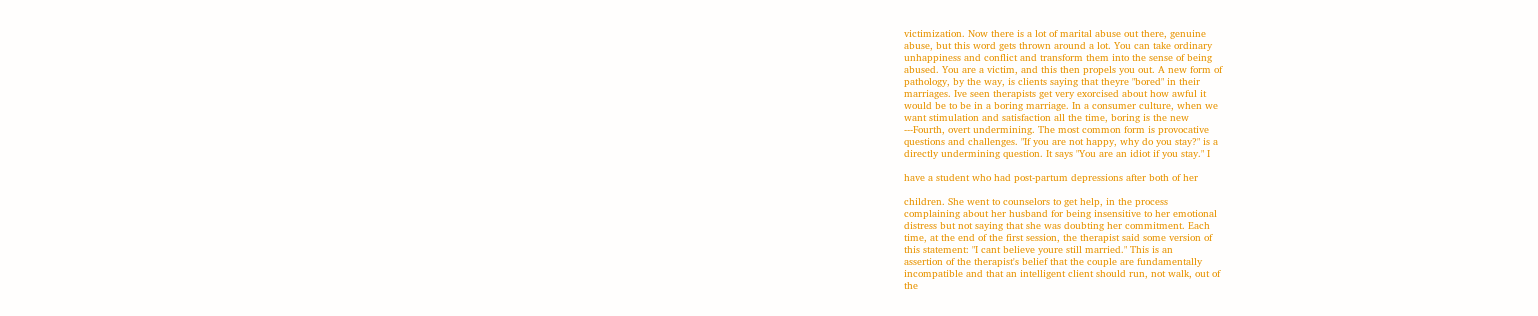victimization. Now there is a lot of marital abuse out there, genuine
abuse, but this word gets thrown around a lot. You can take ordinary
unhappiness and conflict and transform them into the sense of being
abused. You are a victim, and this then propels you out. A new form of
pathology, by the way, is clients saying that theyre "bored" in their
marriages. Ive seen therapists get very exorcised about how awful it
would be to be in a boring marriage. In a consumer culture, when we
want stimulation and satisfaction all the time, boring is the new
---Fourth, overt undermining. The most common form is provocative
questions and challenges. "If you are not happy, why do you stay?" is a
directly undermining question. It says "You are an idiot if you stay." I

have a student who had post-partum depressions after both of her

children. She went to counselors to get help, in the process
complaining about her husband for being insensitive to her emotional
distress but not saying that she was doubting her commitment. Each
time, at the end of the first session, the therapist said some version of
this statement: "I cant believe youre still married." This is an
assertion of the therapist's belief that the couple are fundamentally
incompatible and that an intelligent client should run, not walk, out of
the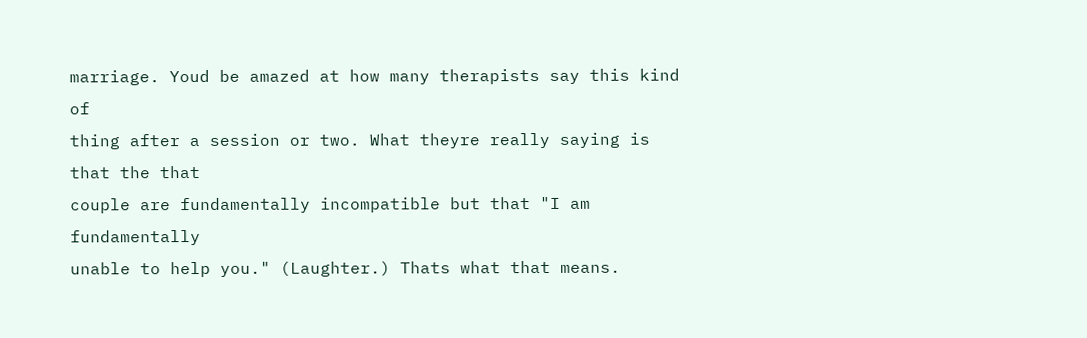marriage. Youd be amazed at how many therapists say this kind of
thing after a session or two. What theyre really saying is that the that
couple are fundamentally incompatible but that "I am fundamentally
unable to help you." (Laughter.) Thats what that means.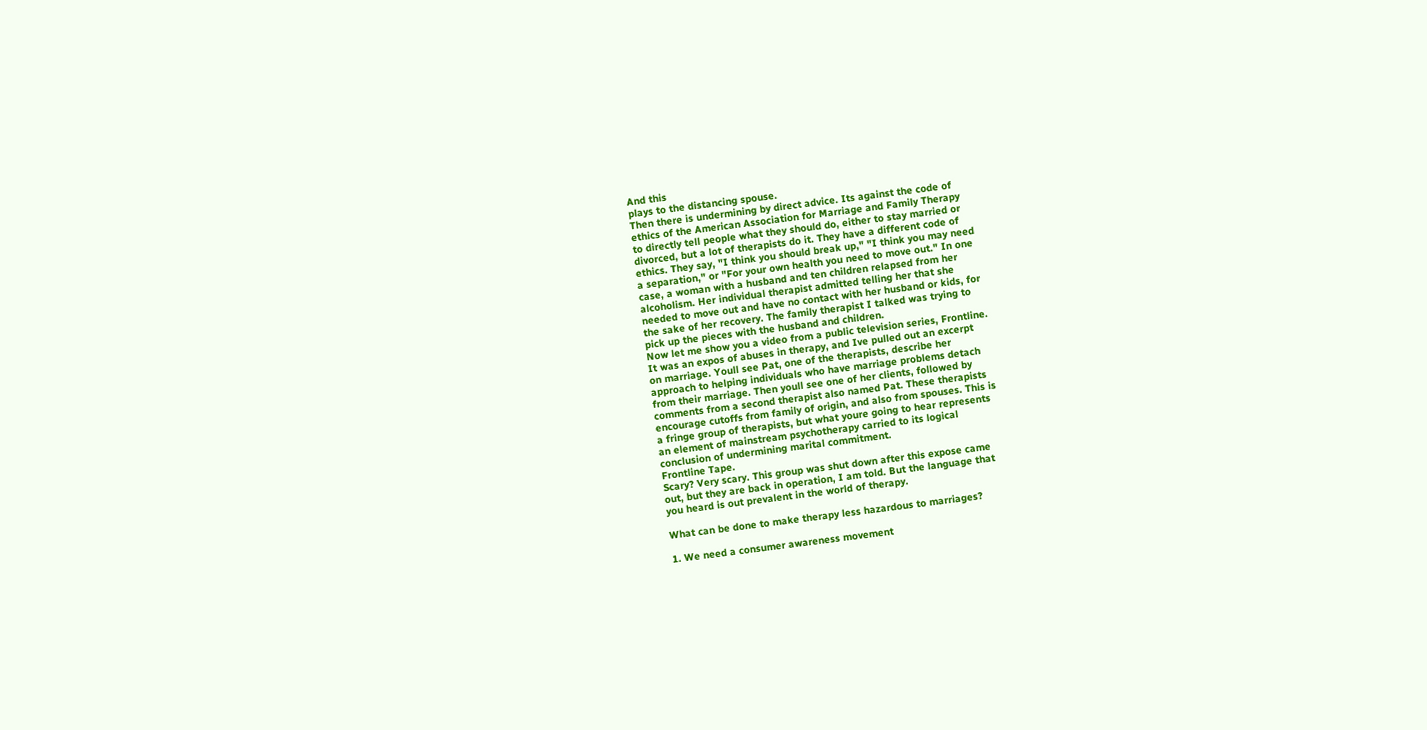And this
plays to the distancing spouse.
Then there is undermining by direct advice. Its against the code of
ethics of the American Association for Marriage and Family Therapy
to directly tell people what they should do, either to stay married or
divorced, but a lot of therapists do it. They have a different code of
ethics. They say, "I think you should break up," "I think you may need
a separation," or "For your own health you need to move out." In one
case, a woman with a husband and ten children relapsed from her
alcoholism. Her individual therapist admitted telling her that she
needed to move out and have no contact with her husband or kids, for
the sake of her recovery. The family therapist I talked was trying to
pick up the pieces with the husband and children.
Now let me show you a video from a public television series, Frontline.
It was an expos of abuses in therapy, and Ive pulled out an excerpt
on marriage. Youll see Pat, one of the therapists, describe her
approach to helping individuals who have marriage problems detach
from their marriage. Then youll see one of her clients, followed by
comments from a second therapist also named Pat. These therapists
encourage cutoffs from family of origin, and also from spouses. This is
a fringe group of therapists, but what youre going to hear represents
an element of mainstream psychotherapy carried to its logical
conclusion of undermining marital commitment.
Frontline Tape.
Scary? Very scary. This group was shut down after this expose came
out, but they are back in operation, I am told. But the language that
you heard is out prevalent in the world of therapy.

What can be done to make therapy less hazardous to marriages?

1. We need a consumer awareness movement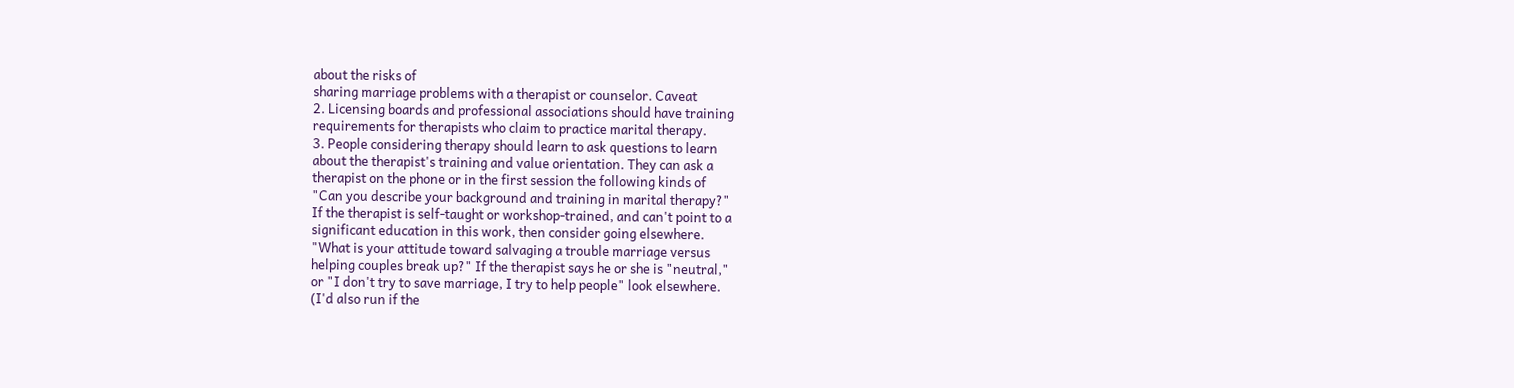about the risks of
sharing marriage problems with a therapist or counselor. Caveat
2. Licensing boards and professional associations should have training
requirements for therapists who claim to practice marital therapy.
3. People considering therapy should learn to ask questions to learn
about the therapist's training and value orientation. They can ask a
therapist on the phone or in the first session the following kinds of
"Can you describe your background and training in marital therapy?"
If the therapist is self-taught or workshop-trained, and can't point to a
significant education in this work, then consider going elsewhere.
"What is your attitude toward salvaging a trouble marriage versus
helping couples break up?" If the therapist says he or she is "neutral,"
or "I don't try to save marriage, I try to help people" look elsewhere.
(I'd also run if the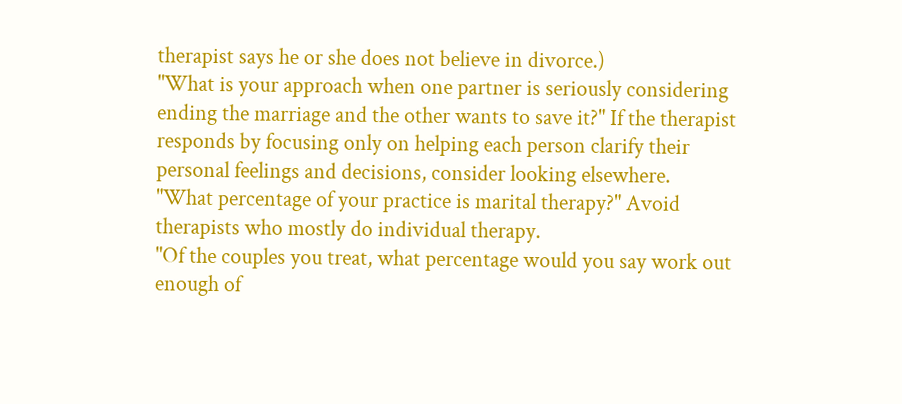therapist says he or she does not believe in divorce.)
"What is your approach when one partner is seriously considering
ending the marriage and the other wants to save it?" If the therapist
responds by focusing only on helping each person clarify their
personal feelings and decisions, consider looking elsewhere.
"What percentage of your practice is marital therapy?" Avoid
therapists who mostly do individual therapy.
"Of the couples you treat, what percentage would you say work out
enough of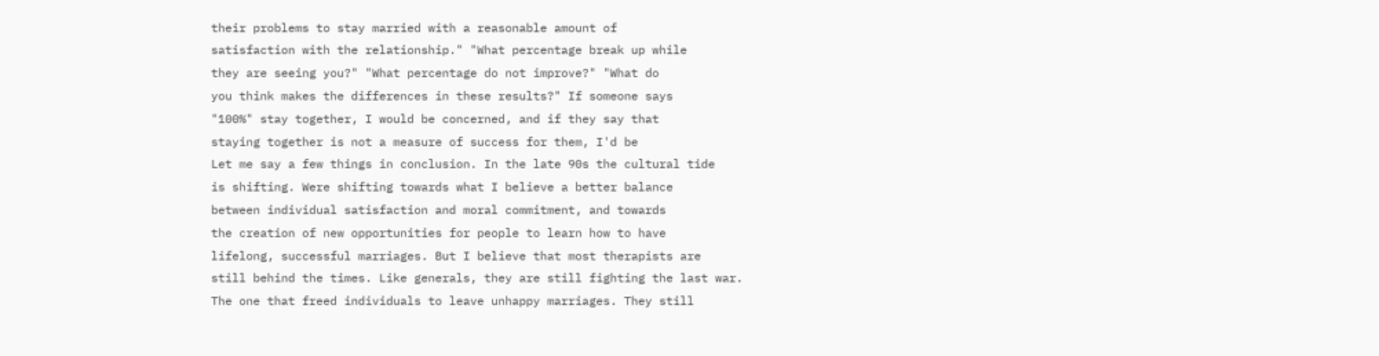their problems to stay married with a reasonable amount of
satisfaction with the relationship." "What percentage break up while
they are seeing you?" "What percentage do not improve?" "What do
you think makes the differences in these results?" If someone says
"100%" stay together, I would be concerned, and if they say that
staying together is not a measure of success for them, I'd be
Let me say a few things in conclusion. In the late 90s the cultural tide
is shifting. Were shifting towards what I believe a better balance
between individual satisfaction and moral commitment, and towards
the creation of new opportunities for people to learn how to have
lifelong, successful marriages. But I believe that most therapists are
still behind the times. Like generals, they are still fighting the last war.
The one that freed individuals to leave unhappy marriages. They still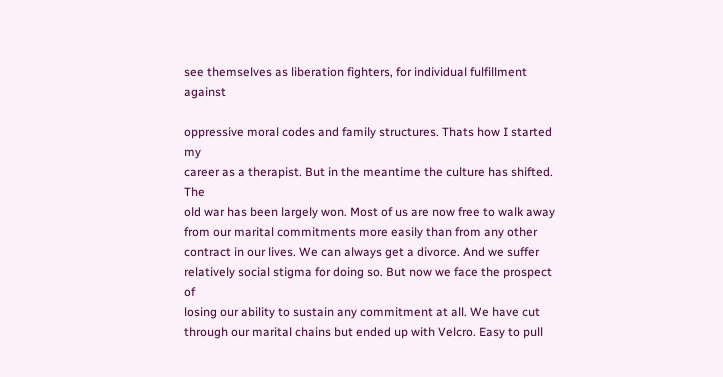see themselves as liberation fighters, for individual fulfillment against

oppressive moral codes and family structures. Thats how I started my
career as a therapist. But in the meantime the culture has shifted. The
old war has been largely won. Most of us are now free to walk away
from our marital commitments more easily than from any other
contract in our lives. We can always get a divorce. And we suffer
relatively social stigma for doing so. But now we face the prospect of
losing our ability to sustain any commitment at all. We have cut
through our marital chains but ended up with Velcro. Easy to pull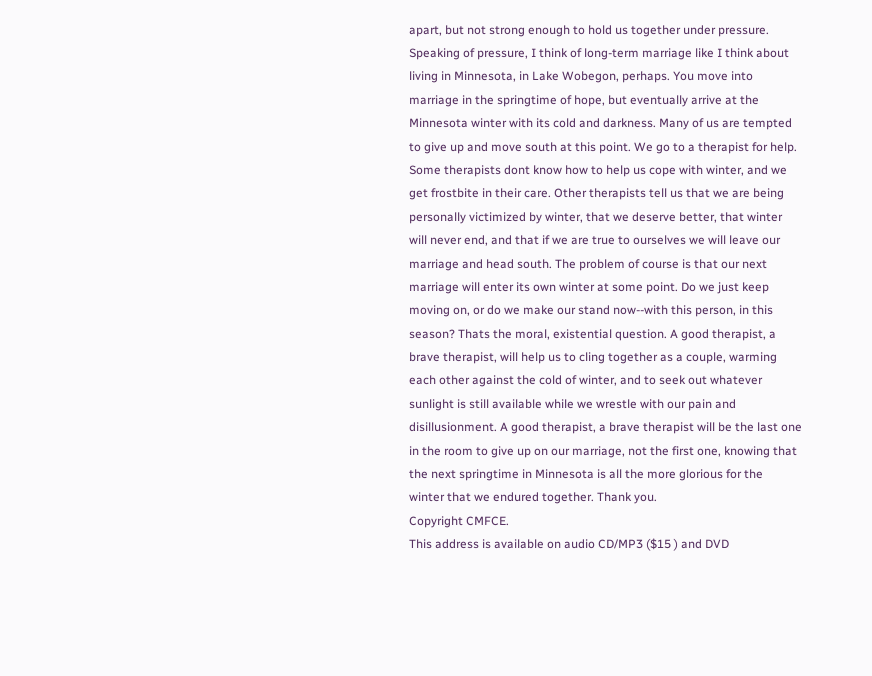apart, but not strong enough to hold us together under pressure.
Speaking of pressure, I think of long-term marriage like I think about
living in Minnesota, in Lake Wobegon, perhaps. You move into
marriage in the springtime of hope, but eventually arrive at the
Minnesota winter with its cold and darkness. Many of us are tempted
to give up and move south at this point. We go to a therapist for help.
Some therapists dont know how to help us cope with winter, and we
get frostbite in their care. Other therapists tell us that we are being
personally victimized by winter, that we deserve better, that winter
will never end, and that if we are true to ourselves we will leave our
marriage and head south. The problem of course is that our next
marriage will enter its own winter at some point. Do we just keep
moving on, or do we make our stand now--with this person, in this
season? Thats the moral, existential question. A good therapist, a
brave therapist, will help us to cling together as a couple, warming
each other against the cold of winter, and to seek out whatever
sunlight is still available while we wrestle with our pain and
disillusionment. A good therapist, a brave therapist will be the last one
in the room to give up on our marriage, not the first one, knowing that
the next springtime in Minnesota is all the more glorious for the
winter that we endured together. Thank you.
Copyright CMFCE.
This address is available on audio CD/MP3 ($15 ) and DVD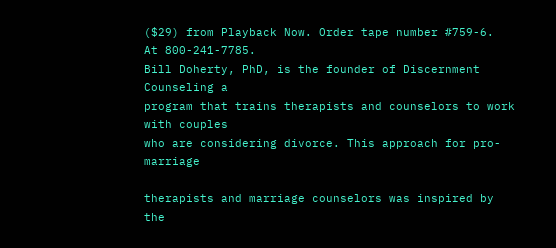($29) from Playback Now. Order tape number #759-6.
At 800-241-7785.
Bill Doherty, PhD, is the founder of Discernment Counseling a
program that trains therapists and counselors to work with couples
who are considering divorce. This approach for pro-marriage

therapists and marriage counselors was inspired by the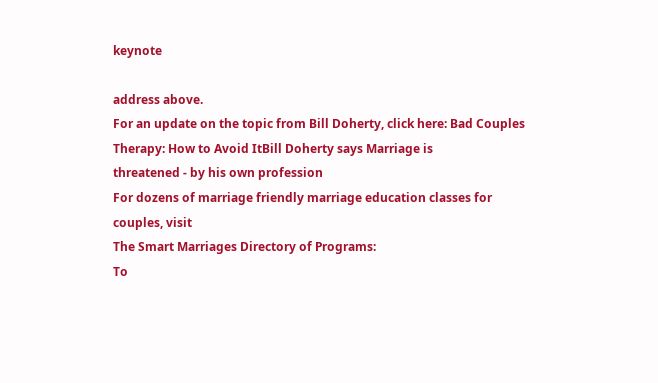keynote

address above.
For an update on the topic from Bill Doherty, click here: Bad Couples
Therapy: How to Avoid ItBill Doherty says Marriage is
threatened - by his own profession
For dozens of marriage friendly marriage education classes for
couples, visit
The Smart Marriages Directory of Programs:
To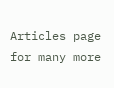Articles page for many more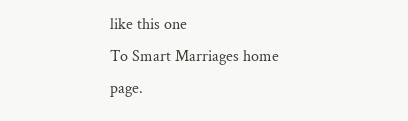like this one
To Smart Marriages home page.